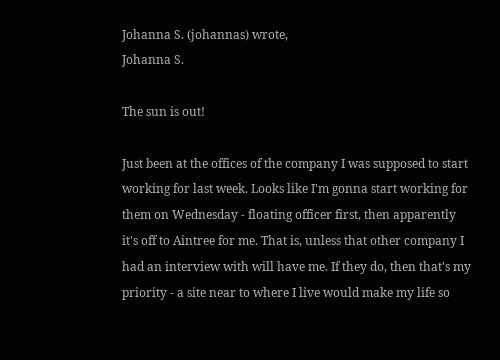Johanna S. (johannas) wrote,
Johanna S.

The sun is out!

Just been at the offices of the company I was supposed to start working for last week. Looks like I'm gonna start working for them on Wednesday - floating officer first, then apparently it's off to Aintree for me. That is, unless that other company I had an interview with will have me. If they do, then that's my priority - a site near to where I live would make my life so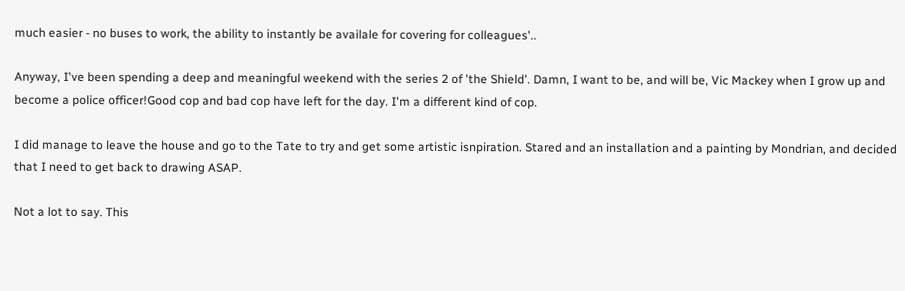much easier - no buses to work, the ability to instantly be availale for covering for colleagues'..

Anyway, I've been spending a deep and meaningful weekend with the series 2 of 'the Shield'. Damn, I want to be, and will be, Vic Mackey when I grow up and become a police officer!Good cop and bad cop have left for the day. I'm a different kind of cop.

I did manage to leave the house and go to the Tate to try and get some artistic isnpiration. Stared and an installation and a painting by Mondrian, and decided that I need to get back to drawing ASAP.

Not a lot to say. This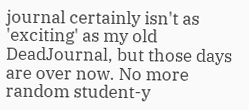journal certainly isn't as 'exciting' as my old DeadJournal, but those days are over now. No more random student-y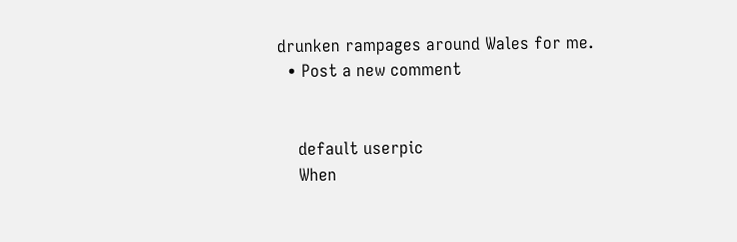drunken rampages around Wales for me.
  • Post a new comment


    default userpic
    When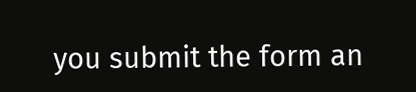you submit the form an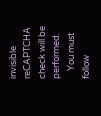invisible reCAPTCHA check will be performed.
    You must follow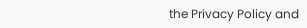the Privacy Policy and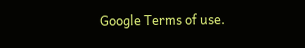Google Terms of use.